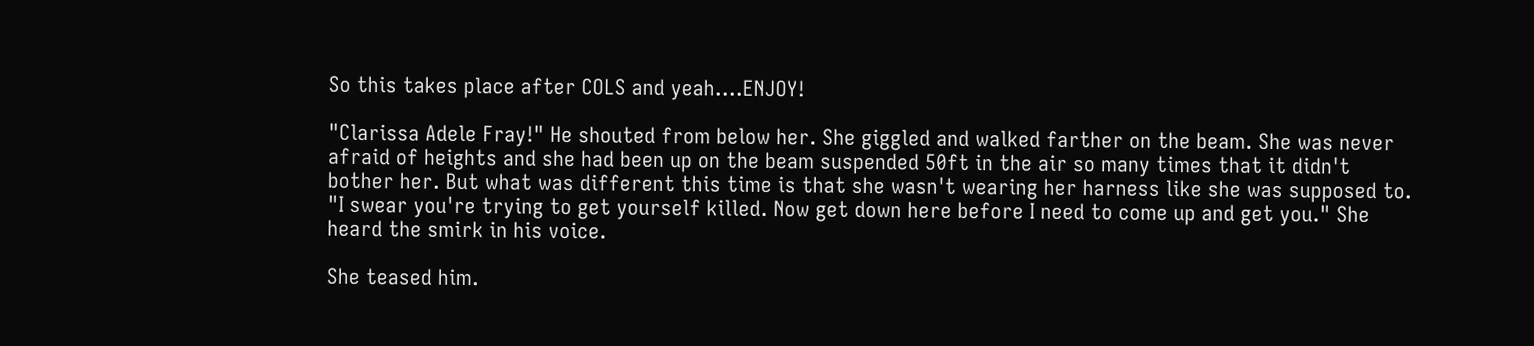So this takes place after COLS and yeah….ENJOY!

"Clarissa Adele Fray!" He shouted from below her. She giggled and walked farther on the beam. She was never afraid of heights and she had been up on the beam suspended 50ft in the air so many times that it didn't bother her. But what was different this time is that she wasn't wearing her harness like she was supposed to. "I swear you're trying to get yourself killed. Now get down here before I need to come up and get you." She heard the smirk in his voice.

She teased him.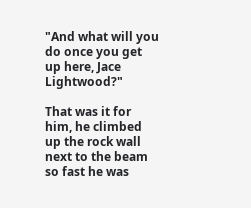"And what will you do once you get up here, Jace Lightwood?"

That was it for him, he climbed up the rock wall next to the beam so fast he was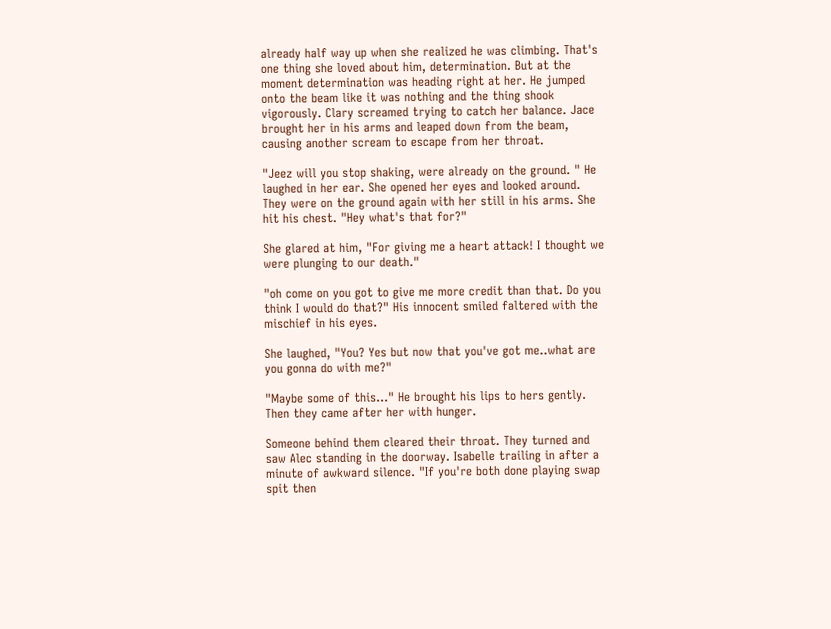already half way up when she realized he was climbing. That's one thing she loved about him, determination. But at the moment determination was heading right at her. He jumped onto the beam like it was nothing and the thing shook vigorously. Clary screamed trying to catch her balance. Jace brought her in his arms and leaped down from the beam, causing another scream to escape from her throat.

"Jeez will you stop shaking, were already on the ground. " He laughed in her ear. She opened her eyes and looked around. They were on the ground again with her still in his arms. She hit his chest. "Hey what's that for?"

She glared at him, "For giving me a heart attack! I thought we were plunging to our death."

"oh come on you got to give me more credit than that. Do you think I would do that?" His innocent smiled faltered with the mischief in his eyes.

She laughed, "You? Yes but now that you've got me..what are you gonna do with me?"

"Maybe some of this…" He brought his lips to hers gently. Then they came after her with hunger.

Someone behind them cleared their throat. They turned and saw Alec standing in the doorway. Isabelle trailing in after a minute of awkward silence. "If you're both done playing swap spit then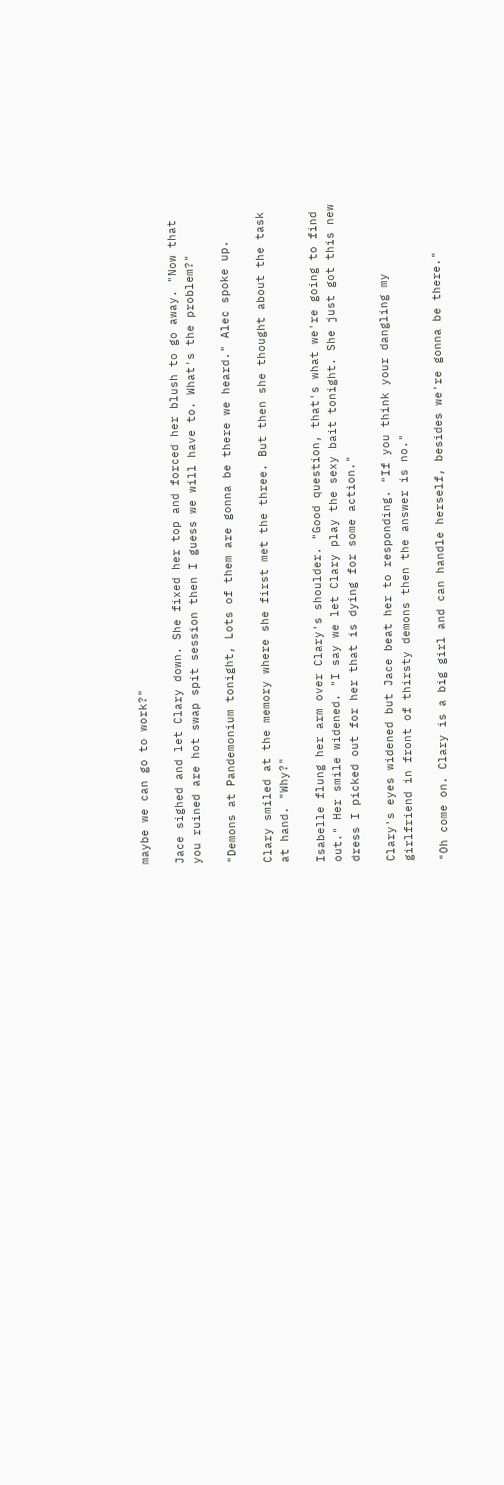maybe we can go to work?"

Jace sighed and let Clary down. She fixed her top and forced her blush to go away. "Now that you ruined are hot swap spit session then I guess we will have to. What's the problem?"

"Demons at Pandemonium tonight, Lots of them are gonna be there we heard." Alec spoke up.

Clary smiled at the memory where she first met the three. But then she thought about the task at hand. "Why?"

Isabelle flung her arm over Clary's shoulder. "Good question, that's what we're going to find out." Her smile widened. "I say we let Clary play the sexy bait tonight. She just got this new dress I picked out for her that is dying for some action."

Clary's eyes widened but Jace beat her to responding. "If you think your dangling my girlfriend in front of thirsty demons then the answer is no."

"Oh come on. Clary is a big girl and can handle herself, besides we're gonna be there."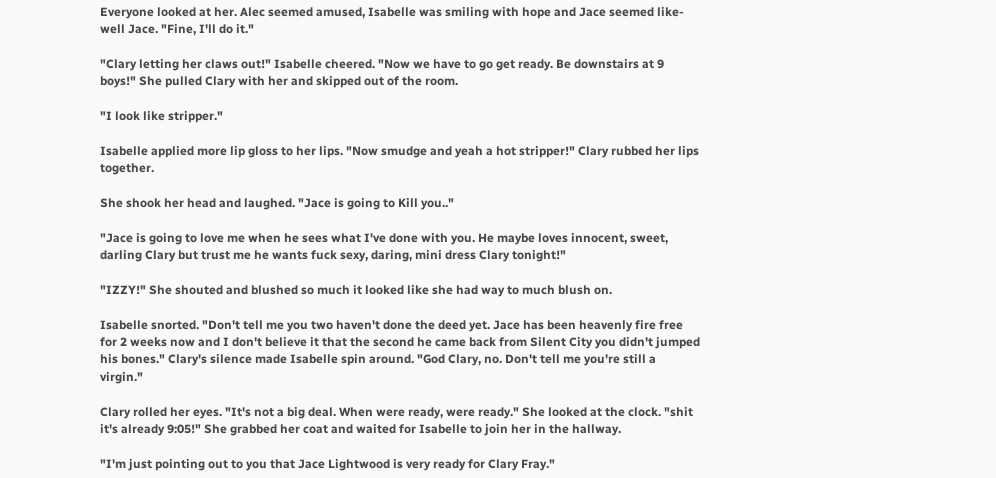Everyone looked at her. Alec seemed amused, Isabelle was smiling with hope and Jace seemed like-well Jace. "Fine, I'll do it."

"Clary letting her claws out!" Isabelle cheered. "Now we have to go get ready. Be downstairs at 9 boys!" She pulled Clary with her and skipped out of the room.

"I look like stripper."

Isabelle applied more lip gloss to her lips. "Now smudge and yeah a hot stripper!" Clary rubbed her lips together.

She shook her head and laughed. "Jace is going to Kill you.."

"Jace is going to love me when he sees what I've done with you. He maybe loves innocent, sweet, darling Clary but trust me he wants fuck sexy, daring, mini dress Clary tonight!"

"IZZY!" She shouted and blushed so much it looked like she had way to much blush on.

Isabelle snorted. "Don't tell me you two haven't done the deed yet. Jace has been heavenly fire free for 2 weeks now and I don't believe it that the second he came back from Silent City you didn't jumped his bones." Clary's silence made Isabelle spin around. "God Clary, no. Don't tell me you're still a virgin."

Clary rolled her eyes. "It's not a big deal. When were ready, were ready." She looked at the clock. "shit it's already 9:05!" She grabbed her coat and waited for Isabelle to join her in the hallway.

"I'm just pointing out to you that Jace Lightwood is very ready for Clary Fray."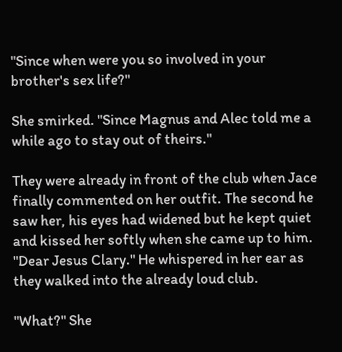"Since when were you so involved in your brother's sex life?"

She smirked. "Since Magnus and Alec told me a while ago to stay out of theirs."

They were already in front of the club when Jace finally commented on her outfit. The second he saw her, his eyes had widened but he kept quiet and kissed her softly when she came up to him. "Dear Jesus Clary." He whispered in her ear as they walked into the already loud club.

"What?" She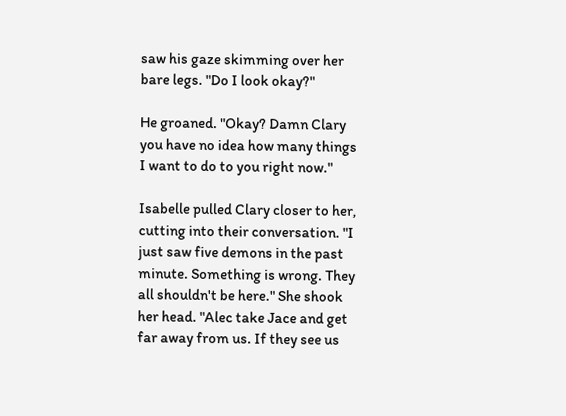saw his gaze skimming over her bare legs. "Do I look okay?"

He groaned. "Okay? Damn Clary you have no idea how many things I want to do to you right now."

Isabelle pulled Clary closer to her, cutting into their conversation. "I just saw five demons in the past minute. Something is wrong. They all shouldn't be here." She shook her head. "Alec take Jace and get far away from us. If they see us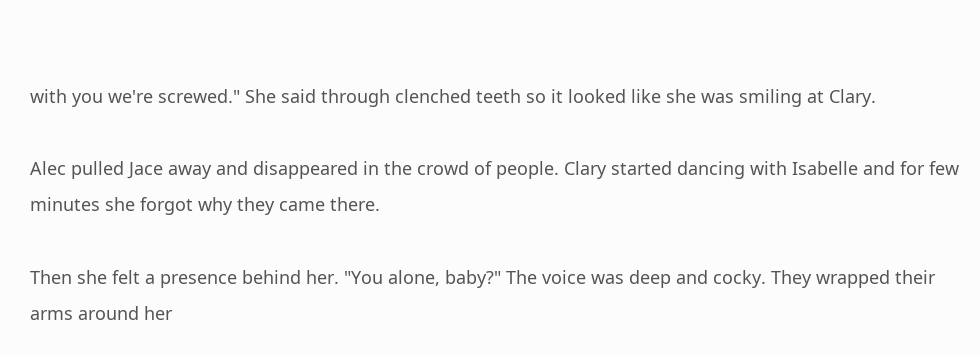with you we're screwed." She said through clenched teeth so it looked like she was smiling at Clary.

Alec pulled Jace away and disappeared in the crowd of people. Clary started dancing with Isabelle and for few minutes she forgot why they came there.

Then she felt a presence behind her. "You alone, baby?" The voice was deep and cocky. They wrapped their arms around her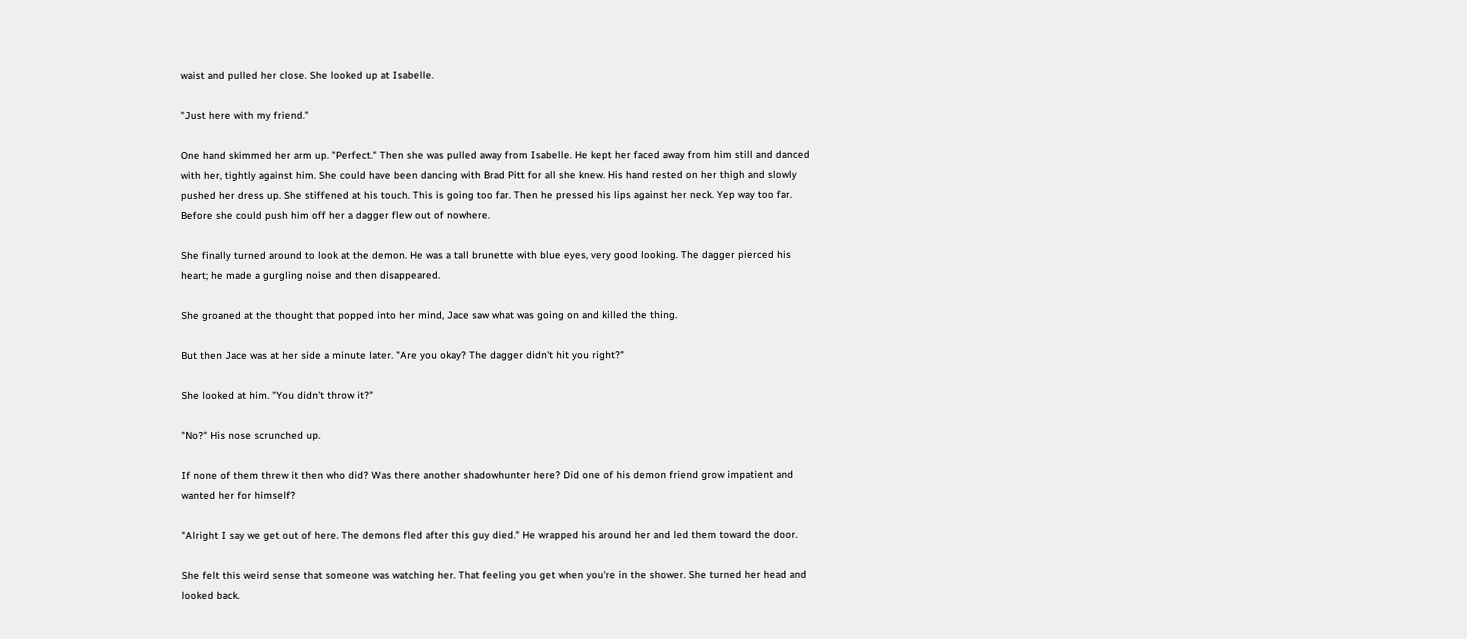waist and pulled her close. She looked up at Isabelle.

"Just here with my friend."

One hand skimmed her arm up. "Perfect." Then she was pulled away from Isabelle. He kept her faced away from him still and danced with her, tightly against him. She could have been dancing with Brad Pitt for all she knew. His hand rested on her thigh and slowly pushed her dress up. She stiffened at his touch. This is going too far. Then he pressed his lips against her neck. Yep way too far. Before she could push him off her a dagger flew out of nowhere.

She finally turned around to look at the demon. He was a tall brunette with blue eyes, very good looking. The dagger pierced his heart; he made a gurgling noise and then disappeared.

She groaned at the thought that popped into her mind, Jace saw what was going on and killed the thing.

But then Jace was at her side a minute later. "Are you okay? The dagger didn't hit you right?"

She looked at him. "You didn't throw it?"

"No?" His nose scrunched up.

If none of them threw it then who did? Was there another shadowhunter here? Did one of his demon friend grow impatient and wanted her for himself?

"Alright I say we get out of here. The demons fled after this guy died." He wrapped his around her and led them toward the door.

She felt this weird sense that someone was watching her. That feeling you get when you're in the shower. She turned her head and looked back.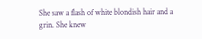She saw a flash of white blondish hair and a grin. She knew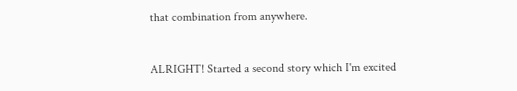that combination from anywhere.


ALRIGHT! Started a second story which I'm excited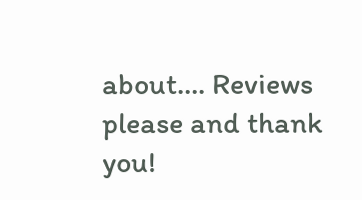about…. Reviews please and thank you!